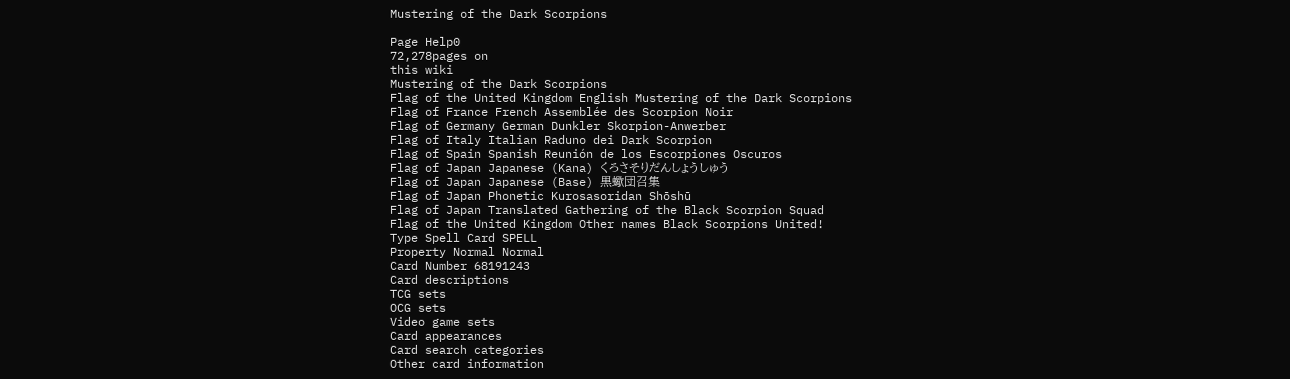Mustering of the Dark Scorpions

Page Help0
72,278pages on
this wiki
Mustering of the Dark Scorpions
Flag of the United Kingdom English Mustering of the Dark Scorpions
Flag of France French Assemblée des Scorpion Noir
Flag of Germany German Dunkler Skorpion-Anwerber
Flag of Italy Italian Raduno dei Dark Scorpion
Flag of Spain Spanish Reunión de los Escorpiones Oscuros
Flag of Japan Japanese (Kana) くろさそりだんしょうしゅう
Flag of Japan Japanese (Base) 黒蠍団召集
Flag of Japan Phonetic Kurosasoridan Shōshū
Flag of Japan Translated Gathering of the Black Scorpion Squad
Flag of the United Kingdom Other names Black Scorpions United!
Type Spell Card SPELL
Property Normal Normal
Card Number 68191243
Card descriptions
TCG sets
OCG sets
Video game sets
Card appearances
Card search categories
Other card information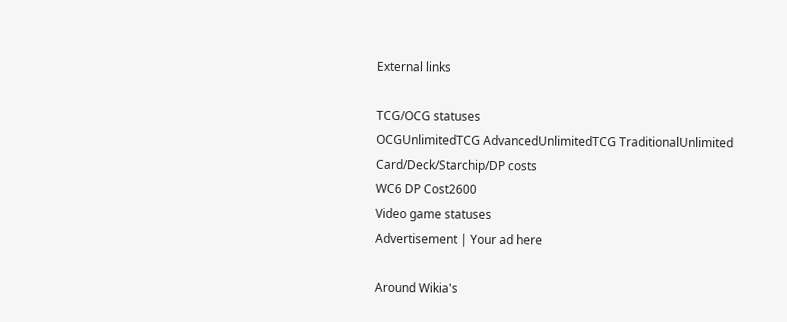External links

TCG/OCG statuses
OCGUnlimitedTCG AdvancedUnlimitedTCG TraditionalUnlimited
Card/Deck/Starchip/DP costs
WC6 DP Cost2600
Video game statuses
Advertisement | Your ad here

Around Wikia's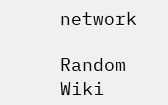network

Random Wiki